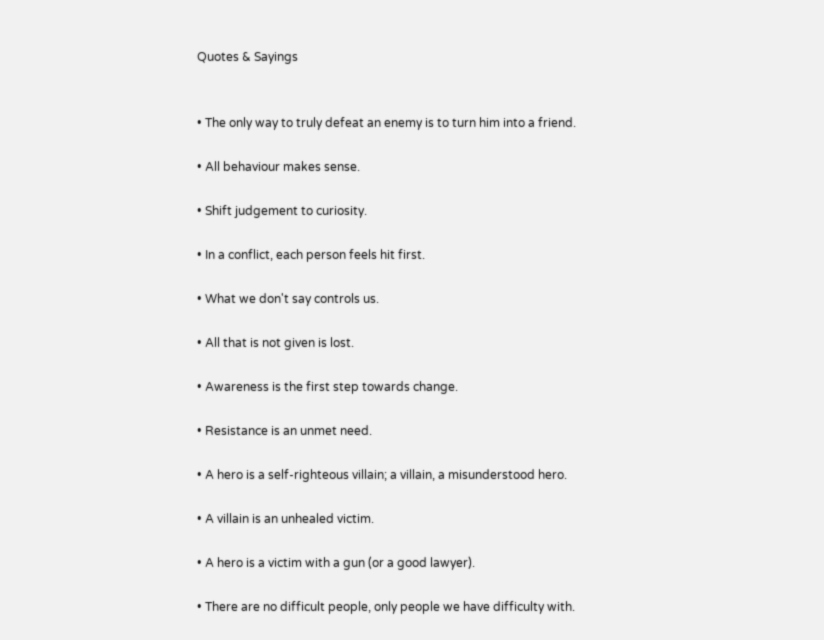Quotes & Sayings


• The only way to truly defeat an enemy is to turn him into a friend.

• All behaviour makes sense.

• Shift judgement to curiosity.

• In a conflict, each person feels hit first.

• What we don't say controls us.

• All that is not given is lost.

• Awareness is the first step towards change.

• Resistance is an unmet need.

• A hero is a self-righteous villain; a villain, a misunderstood hero.

• A villain is an unhealed victim.

• A hero is a victim with a gun (or a good lawyer).

• There are no difficult people, only people we have difficulty with.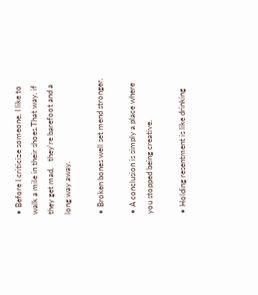• Before I criticize someone, I like to walk a mile in their shoes.That way, if they get mad,   they're barefoot and a long way away.

• Broken bones well set mend stronger.

• A conclusion is simply a place where you stopped being creative.

• Holding resentment is like drinking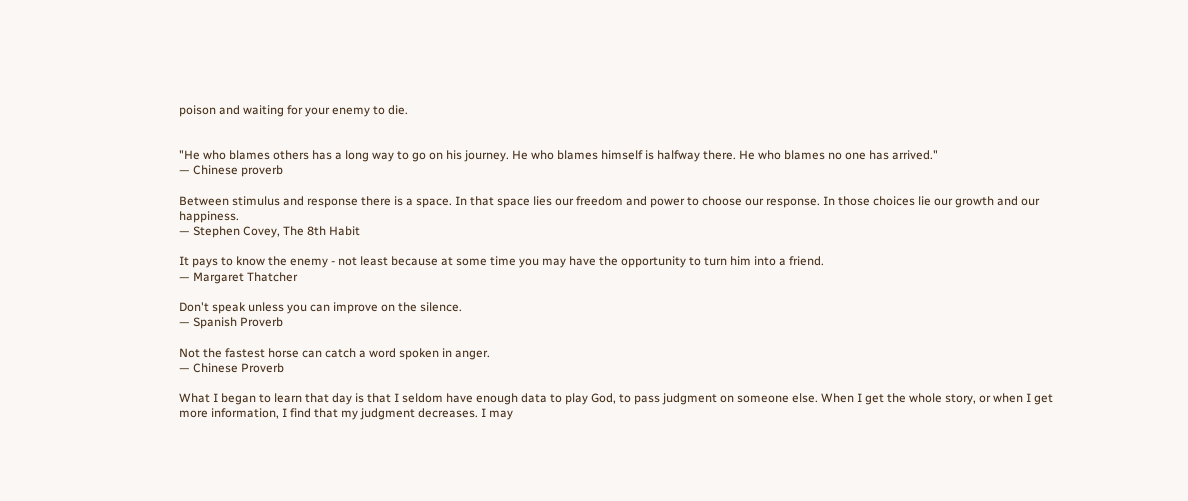poison and waiting for your enemy to die.


"He who blames others has a long way to go on his journey. He who blames himself is halfway there. He who blames no one has arrived."
— Chinese proverb

Between stimulus and response there is a space. In that space lies our freedom and power to choose our response. In those choices lie our growth and our happiness.
— Stephen Covey, The 8th Habit

It pays to know the enemy - not least because at some time you may have the opportunity to turn him into a friend.
— Margaret Thatcher

Don't speak unless you can improve on the silence.
— Spanish Proverb

Not the fastest horse can catch a word spoken in anger.
— Chinese Proverb

What I began to learn that day is that I seldom have enough data to play God, to pass judgment on someone else. When I get the whole story, or when I get more information, I find that my judgment decreases. I may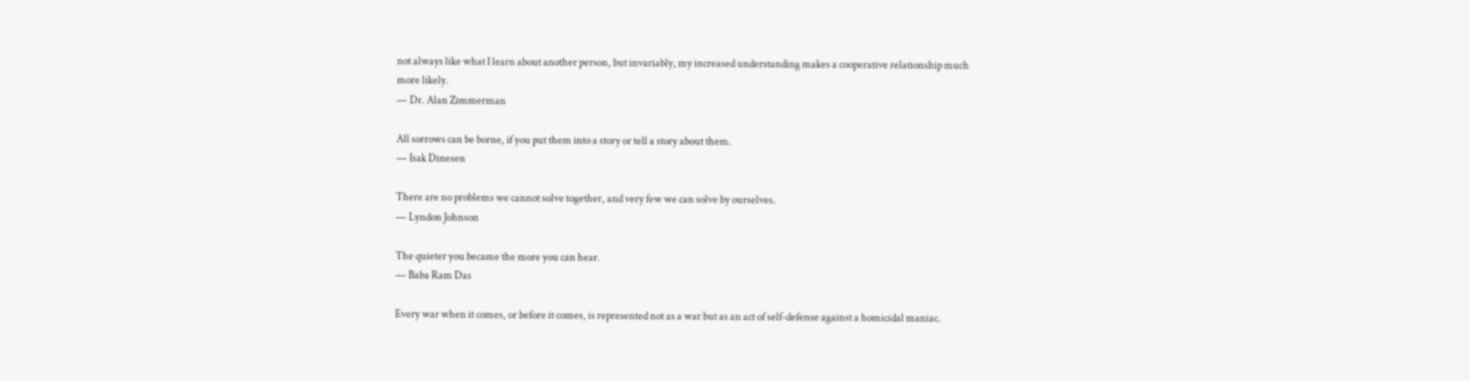not always like what I learn about another person, but invariably, my increased understanding makes a cooperative relationship much more likely.
— Dr. Alan Zimmerman

All sorrows can be borne, if you put them into a story or tell a story about them.
— Isak Dinesen

There are no problems we cannot solve together, and very few we can solve by ourselves.
— Lyndon Johnson

The quieter you became the more you can hear.
— Baba Ram Das

Every war when it comes, or before it comes, is represented not as a war but as an act of self-defense against a homicidal maniac.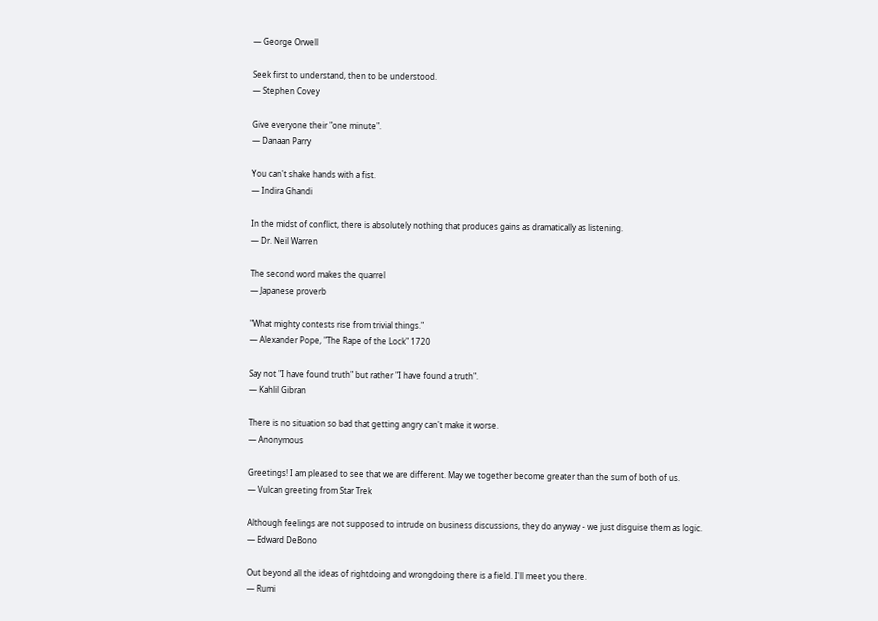— George Orwell

Seek first to understand, then to be understood.
— Stephen Covey

Give everyone their "one minute".
— Danaan Parry

You can't shake hands with a fist.
— Indira Ghandi

In the midst of conflict, there is absolutely nothing that produces gains as dramatically as listening.
— Dr. Neil Warren

The second word makes the quarrel
— Japanese proverb

"What mighty contests rise from trivial things."
— Alexander Pope, "The Rape of the Lock" 1720

Say not "I have found truth" but rather "I have found a truth".
— Kahlil Gibran

There is no situation so bad that getting angry can't make it worse.
— Anonymous

Greetings! I am pleased to see that we are different. May we together become greater than the sum of both of us.
— Vulcan greeting from Star Trek

Although feelings are not supposed to intrude on business discussions, they do anyway - we just disguise them as logic.
— Edward DeBono

Out beyond all the ideas of rightdoing and wrongdoing there is a field. I'll meet you there.
— Rumi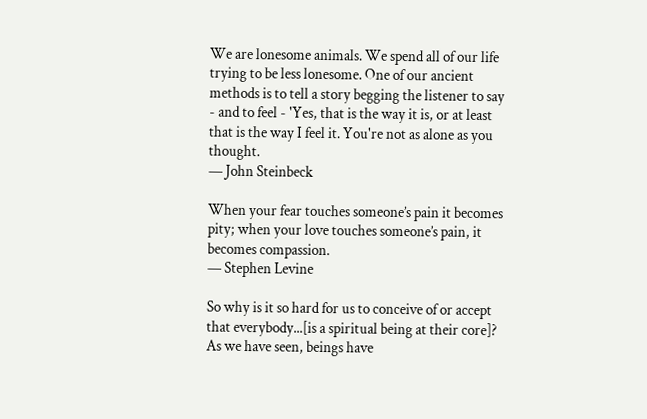We are lonesome animals. We spend all of our life trying to be less lonesome. One of our ancient methods is to tell a story begging the listener to say - and to feel - 'Yes, that is the way it is, or at least that is the way I feel it. You're not as alone as you thought.
— John Steinbeck

When your fear touches someone’s pain it becomes pity; when your love touches someone’s pain, it becomes compassion.
— Stephen Levine

So why is it so hard for us to conceive of or accept that everybody...[is a spiritual being at their core]? As we have seen, beings have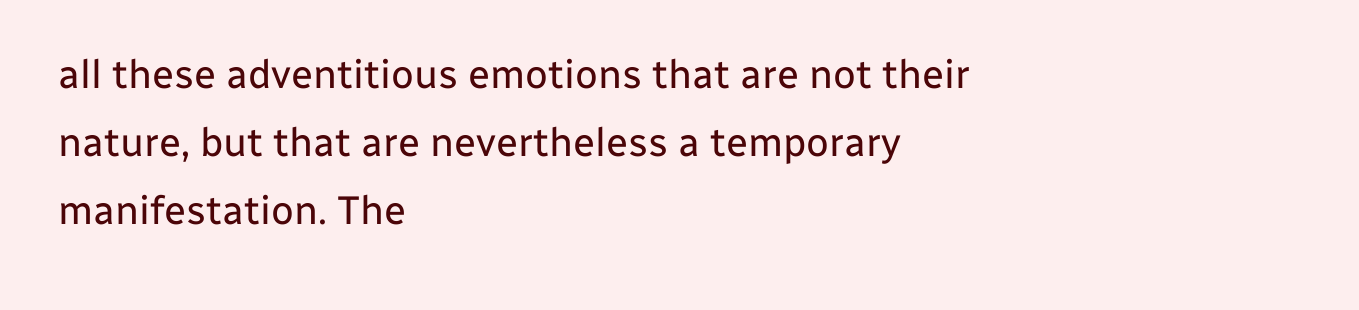all these adventitious emotions that are not their nature, but that are nevertheless a temporary manifestation. The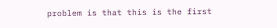problem is that this is the first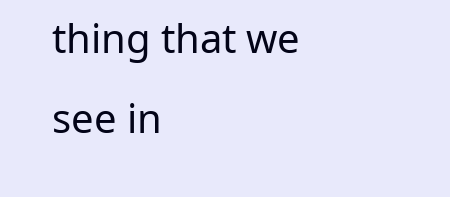thing that we see in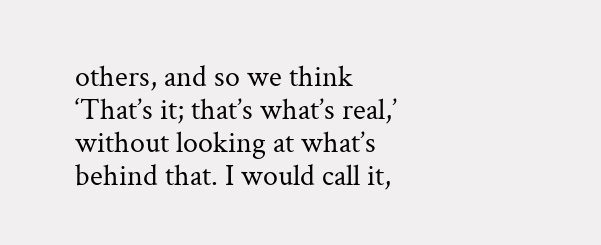others, and so we think ‘That’s it; that’s what’s real,’ without looking at what’s behind that. I would call it,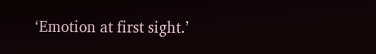‘Emotion at first sight.’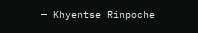— Khyentse Rinpoche